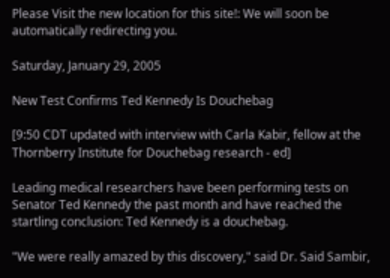Please Visit the new location for this site!: We will soon be automatically redirecting you.

Saturday, January 29, 2005

New Test Confirms Ted Kennedy Is Douchebag

[9:50 CDT updated with interview with Carla Kabir, fellow at the Thornberry Institute for Douchebag research - ed]

Leading medical researchers have been performing tests on Senator Ted Kennedy the past month and have reached the startling conclusion: Ted Kennedy is a douchebag.

"We were really amazed by this discovery," said Dr. Said Sambir,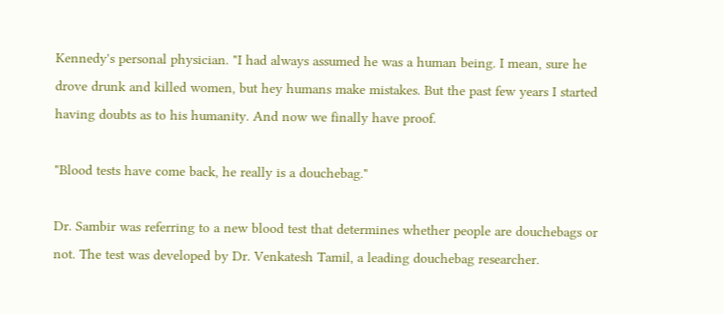Kennedy's personal physician. "I had always assumed he was a human being. I mean, sure he drove drunk and killed women, but hey humans make mistakes. But the past few years I started having doubts as to his humanity. And now we finally have proof.

"Blood tests have come back, he really is a douchebag."

Dr. Sambir was referring to a new blood test that determines whether people are douchebags or not. The test was developed by Dr. Venkatesh Tamil, a leading douchebag researcher.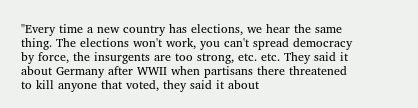"Every time a new country has elections, we hear the same thing. The elections won't work, you can't spread democracy by force, the insurgents are too strong, etc. etc. They said it about Germany after WWII when partisans there threatened to kill anyone that voted, they said it about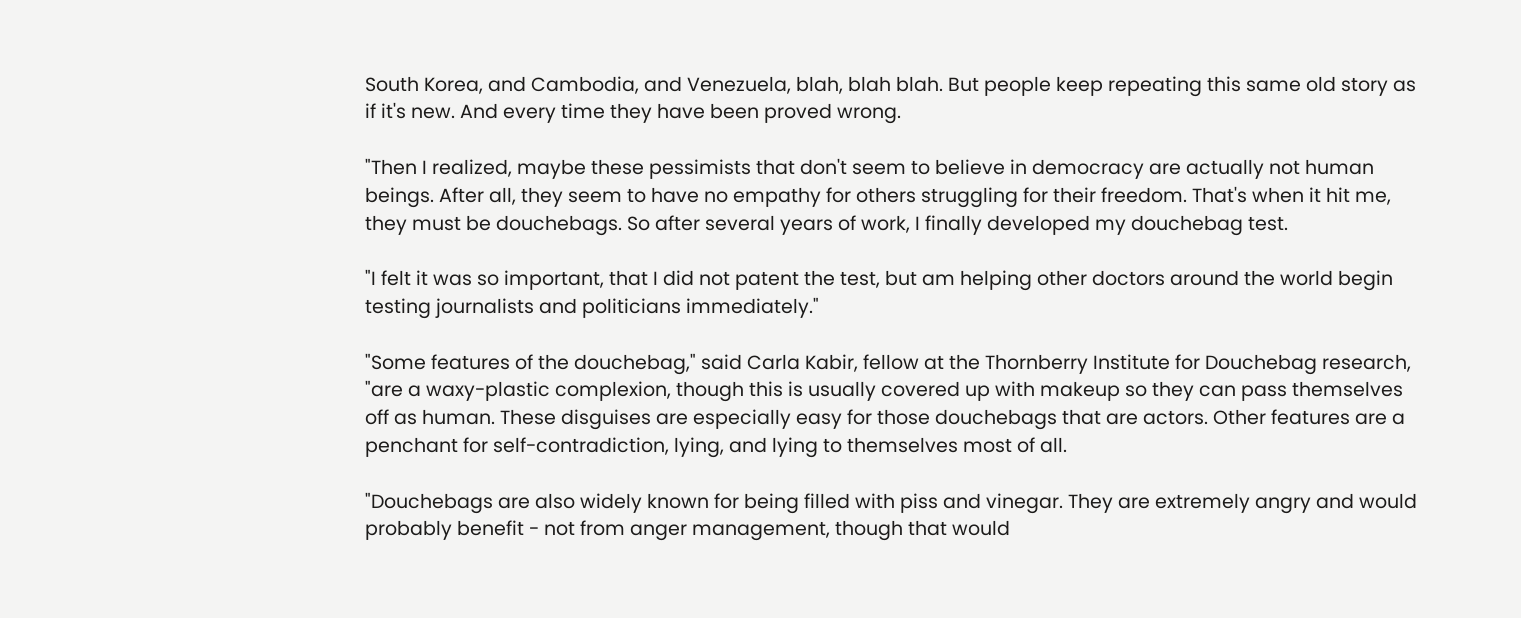South Korea, and Cambodia, and Venezuela, blah, blah blah. But people keep repeating this same old story as if it's new. And every time they have been proved wrong.

"Then I realized, maybe these pessimists that don't seem to believe in democracy are actually not human beings. After all, they seem to have no empathy for others struggling for their freedom. That's when it hit me, they must be douchebags. So after several years of work, I finally developed my douchebag test.

"I felt it was so important, that I did not patent the test, but am helping other doctors around the world begin testing journalists and politicians immediately."

"Some features of the douchebag," said Carla Kabir, fellow at the Thornberry Institute for Douchebag research, "are a waxy-plastic complexion, though this is usually covered up with makeup so they can pass themselves off as human. These disguises are especially easy for those douchebags that are actors. Other features are a penchant for self-contradiction, lying, and lying to themselves most of all.

"Douchebags are also widely known for being filled with piss and vinegar. They are extremely angry and would probably benefit - not from anger management, though that would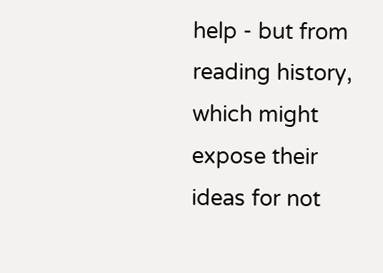help - but from reading history, which might expose their ideas for not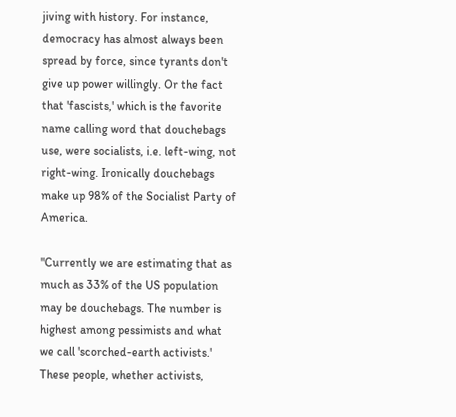jiving with history. For instance, democracy has almost always been spread by force, since tyrants don't give up power willingly. Or the fact that 'fascists,' which is the favorite name calling word that douchebags use, were socialists, i.e. left-wing, not right-wing. Ironically douchebags make up 98% of the Socialist Party of America.

"Currently we are estimating that as much as 33% of the US population may be douchebags. The number is highest among pessimists and what we call 'scorched-earth activists.' These people, whether activists,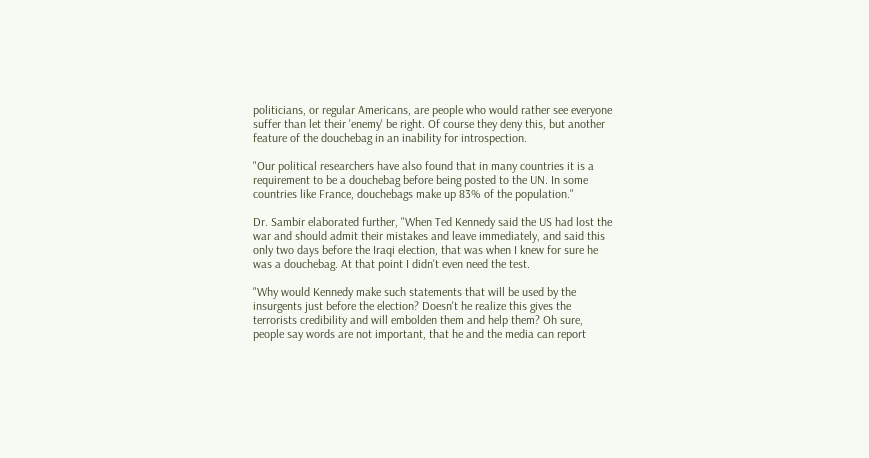politicians, or regular Americans, are people who would rather see everyone suffer than let their 'enemy' be right. Of course they deny this, but another feature of the douchebag in an inability for introspection.

"Our political researchers have also found that in many countries it is a requirement to be a douchebag before being posted to the UN. In some countries like France, douchebags make up 83% of the population."

Dr. Sambir elaborated further, "When Ted Kennedy said the US had lost the war and should admit their mistakes and leave immediately, and said this only two days before the Iraqi election, that was when I knew for sure he was a douchebag. At that point I didn't even need the test.

"Why would Kennedy make such statements that will be used by the insurgents just before the election? Doesn't he realize this gives the terrorists credibility and will embolden them and help them? Oh sure, people say words are not important, that he and the media can report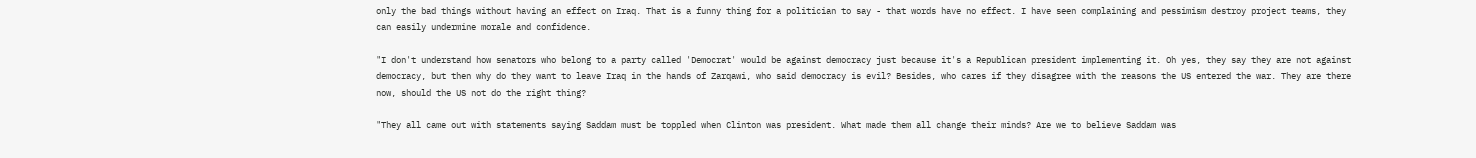only the bad things without having an effect on Iraq. That is a funny thing for a politician to say - that words have no effect. I have seen complaining and pessimism destroy project teams, they can easily undermine morale and confidence.

"I don't understand how senators who belong to a party called 'Democrat' would be against democracy just because it's a Republican president implementing it. Oh yes, they say they are not against democracy, but then why do they want to leave Iraq in the hands of Zarqawi, who said democracy is evil? Besides, who cares if they disagree with the reasons the US entered the war. They are there now, should the US not do the right thing?

"They all came out with statements saying Saddam must be toppled when Clinton was president. What made them all change their minds? Are we to believe Saddam was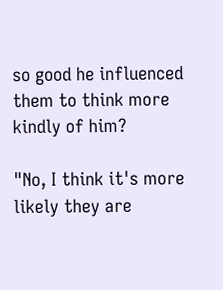so good he influenced them to think more kindly of him?

"No, I think it's more likely they are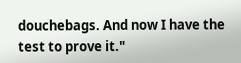douchebags. And now I have the test to prove it."